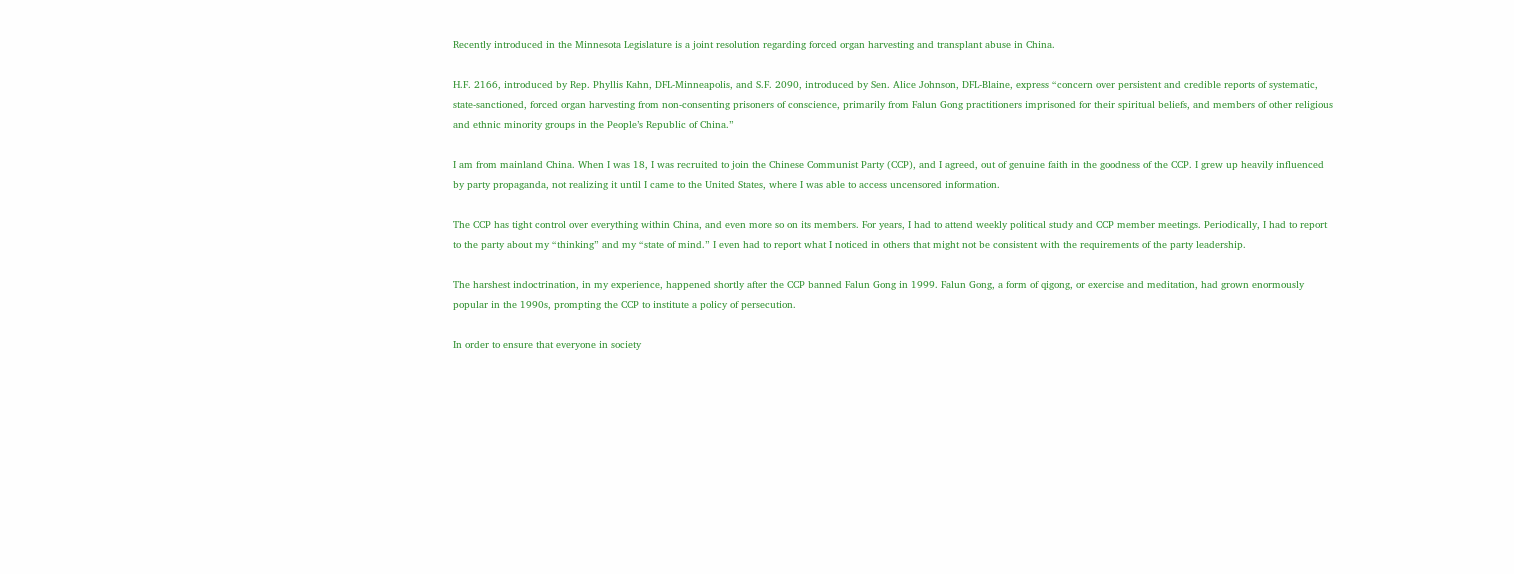Recently introduced in the Minnesota Legislature is a joint resolution regarding forced organ harvesting and transplant abuse in China.

H.F. 2166, introduced by Rep. Phyllis Kahn, DFL-Minneapolis, and S.F. 2090, introduced by Sen. Alice Johnson, DFL-Blaine, express “concern over persistent and credible reports of systematic, state-sanctioned, forced organ harvesting from non-consenting prisoners of conscience, primarily from Falun Gong practitioners imprisoned for their spiritual beliefs, and members of other religious and ethnic minority groups in the People’s Republic of China.”

I am from mainland China. When I was 18, I was recruited to join the Chinese Communist Party (CCP), and I agreed, out of genuine faith in the goodness of the CCP. I grew up heavily influenced by party propaganda, not realizing it until I came to the United States, where I was able to access uncensored information.

The CCP has tight control over everything within China, and even more so on its members. For years, I had to attend weekly political study and CCP member meetings. Periodically, I had to report to the party about my “thinking” and my “state of mind.” I even had to report what I noticed in others that might not be consistent with the requirements of the party leadership.

The harshest indoctrination, in my experience, happened shortly after the CCP banned Falun Gong in 1999. Falun Gong, a form of qigong, or exercise and meditation, had grown enormously popular in the 1990s, prompting the CCP to institute a policy of persecution.

In order to ensure that everyone in society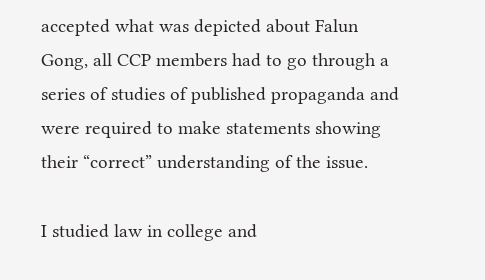accepted what was depicted about Falun Gong, all CCP members had to go through a series of studies of published propaganda and were required to make statements showing their “correct” understanding of the issue.

I studied law in college and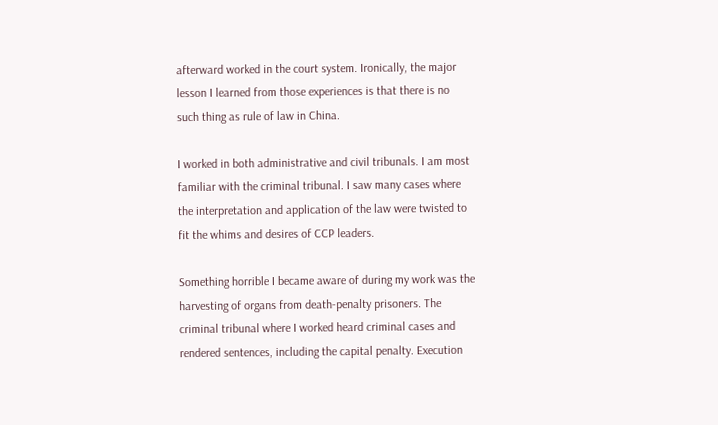afterward worked in the court system. Ironically, the major lesson I learned from those experiences is that there is no such thing as rule of law in China.

I worked in both administrative and civil tribunals. I am most familiar with the criminal tribunal. I saw many cases where the interpretation and application of the law were twisted to fit the whims and desires of CCP leaders.

Something horrible I became aware of during my work was the harvesting of organs from death-penalty prisoners. The criminal tribunal where I worked heard criminal cases and rendered sentences, including the capital penalty. Execution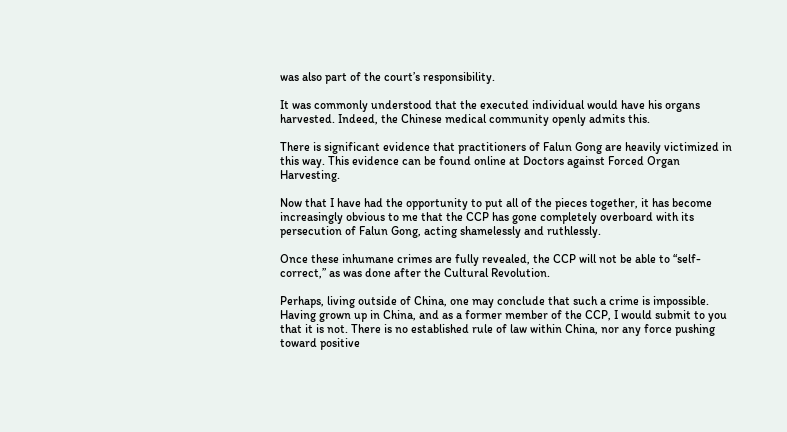was also part of the court’s responsibility.

It was commonly understood that the executed individual would have his organs harvested. Indeed, the Chinese medical community openly admits this.

There is significant evidence that practitioners of Falun Gong are heavily victimized in this way. This evidence can be found online at Doctors against Forced Organ Harvesting.

Now that I have had the opportunity to put all of the pieces together, it has become increasingly obvious to me that the CCP has gone completely overboard with its persecution of Falun Gong, acting shamelessly and ruthlessly.

Once these inhumane crimes are fully revealed, the CCP will not be able to “self-correct,” as was done after the Cultural Revolution.

Perhaps, living outside of China, one may conclude that such a crime is impossible. Having grown up in China, and as a former member of the CCP, I would submit to you that it is not. There is no established rule of law within China, nor any force pushing toward positive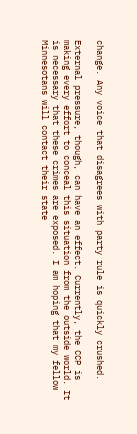change. Any voice that disagrees with party rule is quickly crushed.

External pressure, though, can have an effect. Currently, the CCP is making every effort to conceal this situation from the outside world. It is necessary that these crimes are exposed. I am hoping that my fellow Minnesotans will contact their state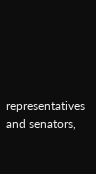representatives and senators,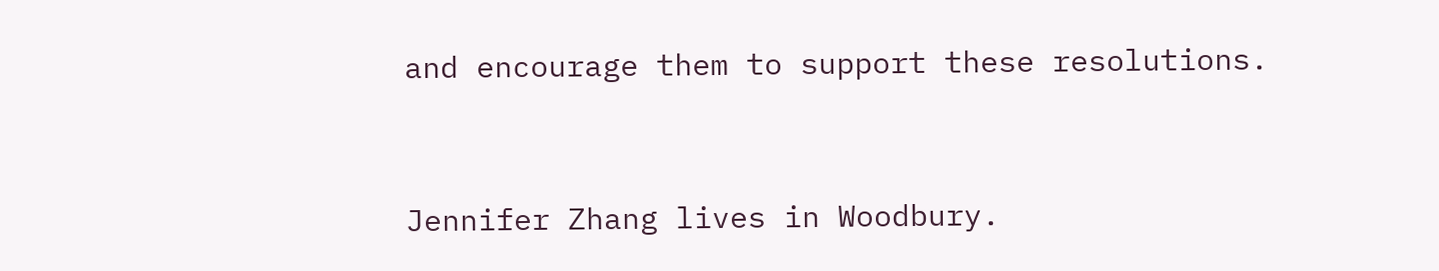and encourage them to support these resolutions.


Jennifer Zhang lives in Woodbury.